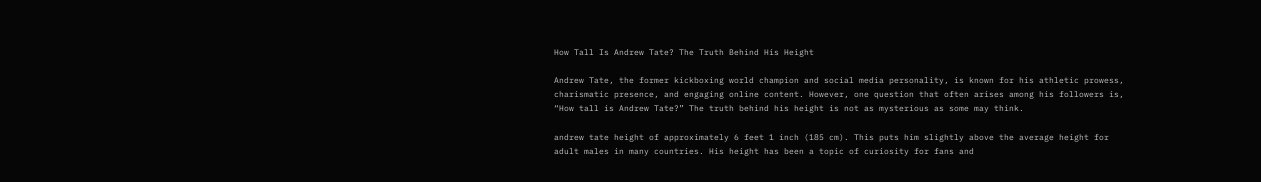How Tall Is Andrew Tate? The Truth Behind His Height

Andrew Tate, the former kickboxing world champion and social media personality, is known for his athletic prowess, charismatic presence, and engaging online content. However, one question that often arises among his followers is, “How tall is Andrew Tate?” The truth behind his height is not as mysterious as some may think.

andrew tate height of approximately 6 feet 1 inch (185 cm). This puts him slightly above the average height for adult males in many countries. His height has been a topic of curiosity for fans and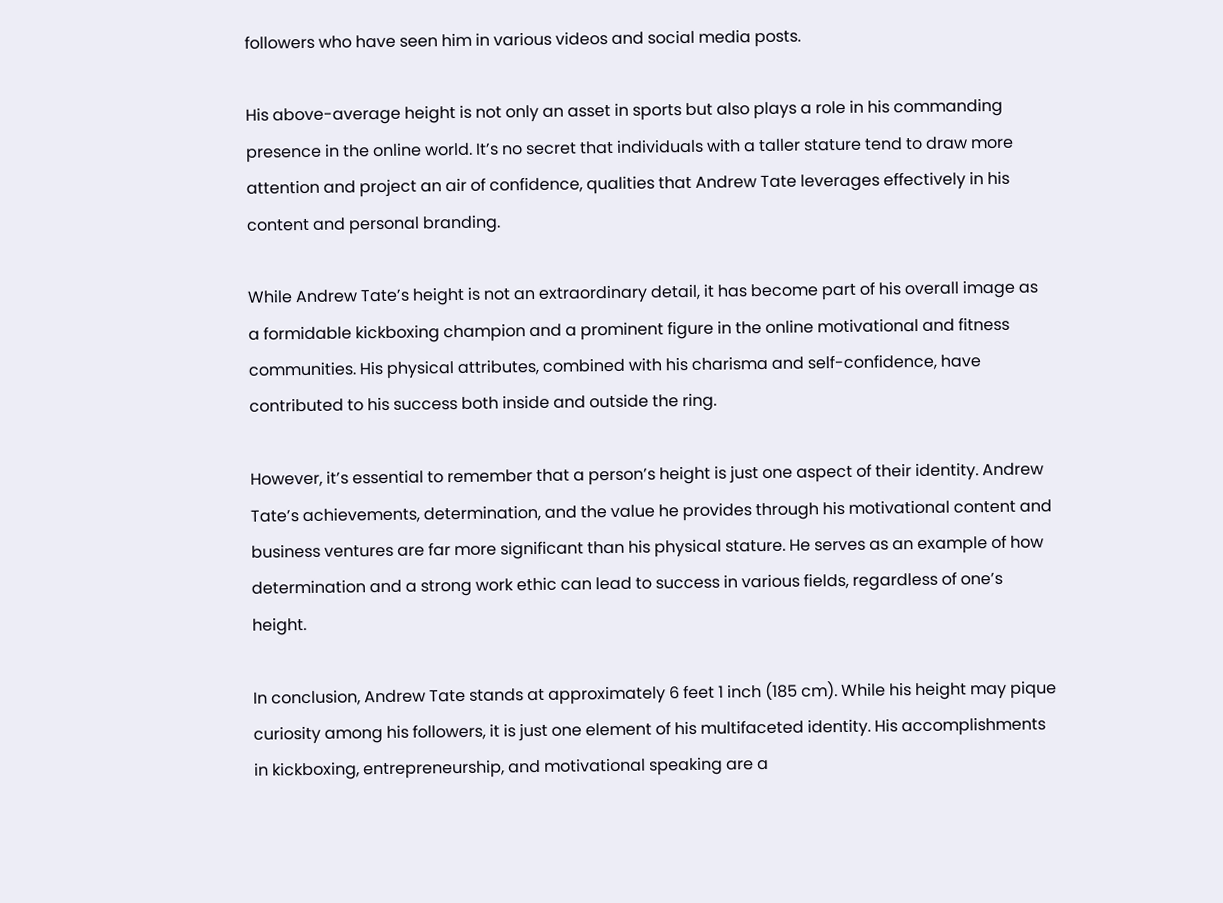followers who have seen him in various videos and social media posts.

His above-average height is not only an asset in sports but also plays a role in his commanding presence in the online world. It’s no secret that individuals with a taller stature tend to draw more attention and project an air of confidence, qualities that Andrew Tate leverages effectively in his content and personal branding.

While Andrew Tate’s height is not an extraordinary detail, it has become part of his overall image as a formidable kickboxing champion and a prominent figure in the online motivational and fitness communities. His physical attributes, combined with his charisma and self-confidence, have contributed to his success both inside and outside the ring.

However, it’s essential to remember that a person’s height is just one aspect of their identity. Andrew Tate’s achievements, determination, and the value he provides through his motivational content and business ventures are far more significant than his physical stature. He serves as an example of how determination and a strong work ethic can lead to success in various fields, regardless of one’s height.

In conclusion, Andrew Tate stands at approximately 6 feet 1 inch (185 cm). While his height may pique curiosity among his followers, it is just one element of his multifaceted identity. His accomplishments in kickboxing, entrepreneurship, and motivational speaking are a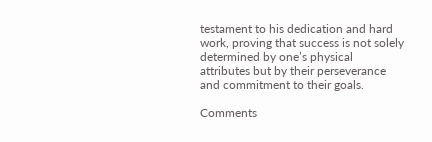testament to his dedication and hard work, proving that success is not solely determined by one’s physical attributes but by their perseverance and commitment to their goals.

Comments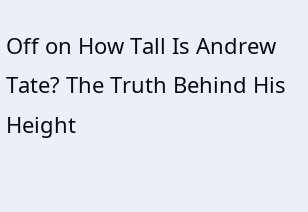Off on How Tall Is Andrew Tate? The Truth Behind His Height